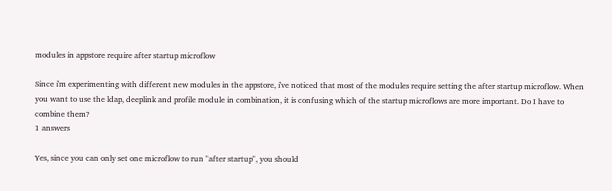modules in appstore require after startup microflow

Since i'm experimenting with different new modules in the appstore, i've noticed that most of the modules require setting the after startup microflow. When you want to use the ldap, deeplink and profile module in combination, it is confusing which of the startup microflows are more important. Do I have to combine them?
1 answers

Yes, since you can only set one microflow to run "after startup", you should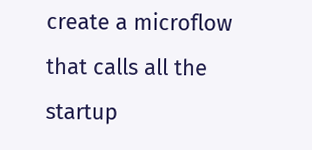create a microflow that calls all the startup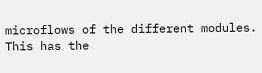microflows of the different modules. This has the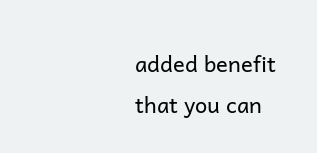added benefit that you can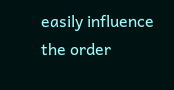easily influence the order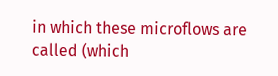in which these microflows are called (which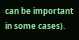can be important in some cases).